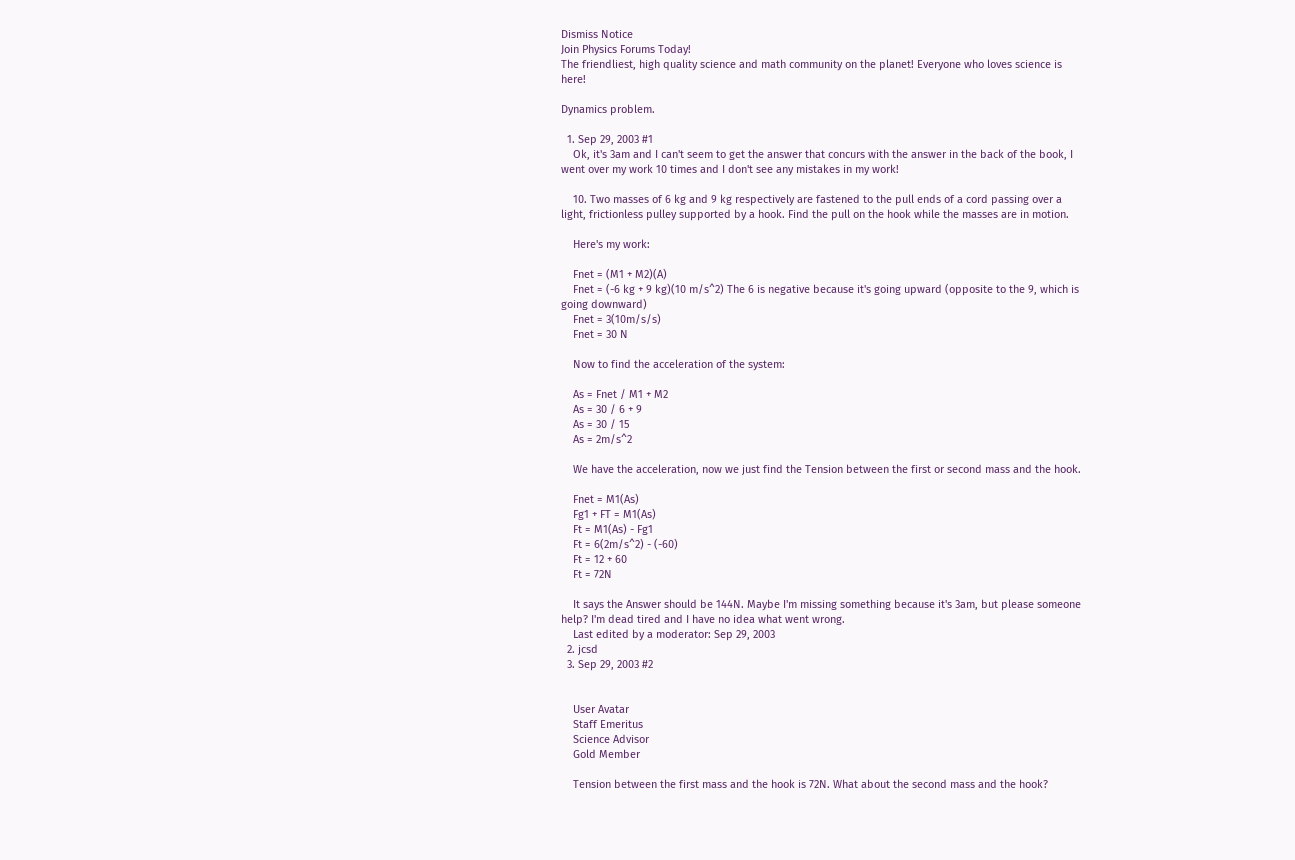Dismiss Notice
Join Physics Forums Today!
The friendliest, high quality science and math community on the planet! Everyone who loves science is here!

Dynamics problem.

  1. Sep 29, 2003 #1
    Ok, it's 3am and I can't seem to get the answer that concurs with the answer in the back of the book, I went over my work 10 times and I don't see any mistakes in my work!

    10. Two masses of 6 kg and 9 kg respectively are fastened to the pull ends of a cord passing over a light, frictionless pulley supported by a hook. Find the pull on the hook while the masses are in motion.

    Here's my work:

    Fnet = (M1 + M2)(A)
    Fnet = (-6 kg + 9 kg)(10 m/s^2) The 6 is negative because it's going upward (opposite to the 9, which is going downward)
    Fnet = 3(10m/s/s)
    Fnet = 30 N

    Now to find the acceleration of the system:

    As = Fnet / M1 + M2
    As = 30 / 6 + 9
    As = 30 / 15
    As = 2m/s^2

    We have the acceleration, now we just find the Tension between the first or second mass and the hook.

    Fnet = M1(As)
    Fg1 + FT = M1(As)
    Ft = M1(As) - Fg1
    Ft = 6(2m/s^2) - (-60)
    Ft = 12 + 60
    Ft = 72N

    It says the Answer should be 144N. Maybe I'm missing something because it's 3am, but please someone help? I'm dead tired and I have no idea what went wrong.
    Last edited by a moderator: Sep 29, 2003
  2. jcsd
  3. Sep 29, 2003 #2


    User Avatar
    Staff Emeritus
    Science Advisor
    Gold Member

    Tension between the first mass and the hook is 72N. What about the second mass and the hook?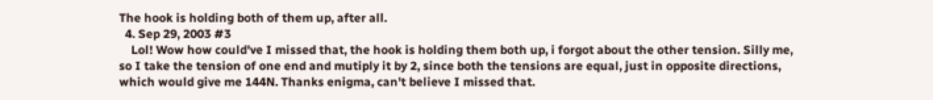The hook is holding both of them up, after all.
  4. Sep 29, 2003 #3
    Lol! Wow how could've I missed that, the hook is holding them both up, i forgot about the other tension. Silly me, so I take the tension of one end and mutiply it by 2, since both the tensions are equal, just in opposite directions, which would give me 144N. Thanks enigma, can't believe I missed that.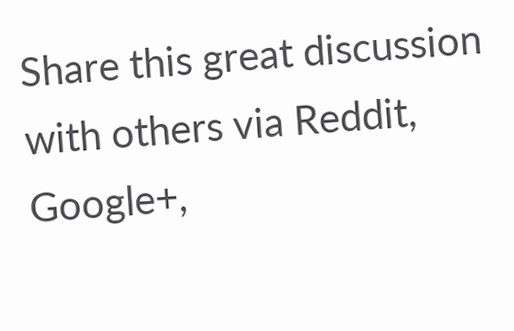Share this great discussion with others via Reddit, Google+,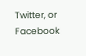Twitter, or Facebook